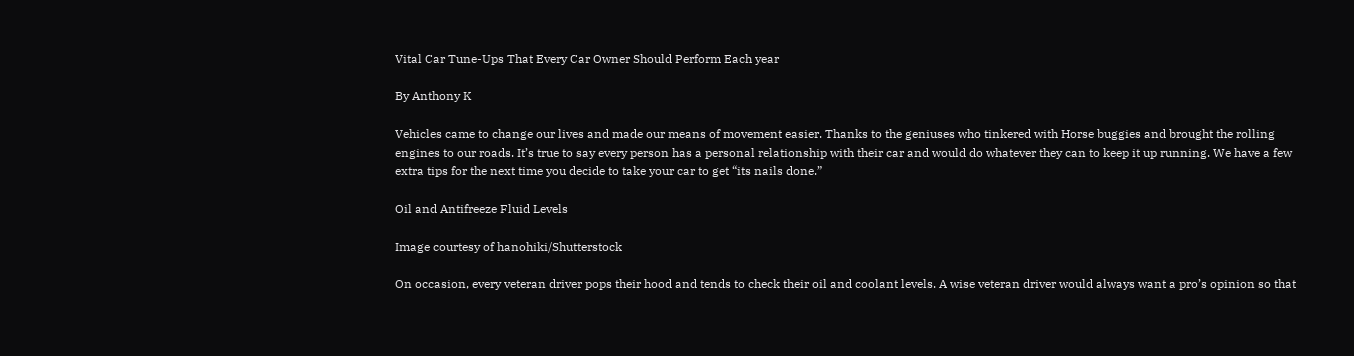Vital Car Tune-Ups That Every Car Owner Should Perform Each year

By Anthony K

Vehicles came to change our lives and made our means of movement easier. Thanks to the geniuses who tinkered with Horse buggies and brought the rolling engines to our roads. It’s true to say every person has a personal relationship with their car and would do whatever they can to keep it up running. We have a few extra tips for the next time you decide to take your car to get “its nails done.”

Oil and Antifreeze Fluid Levels

Image courtesy of hanohiki/Shutterstock

On occasion, every veteran driver pops their hood and tends to check their oil and coolant levels. A wise veteran driver would always want a pro’s opinion so that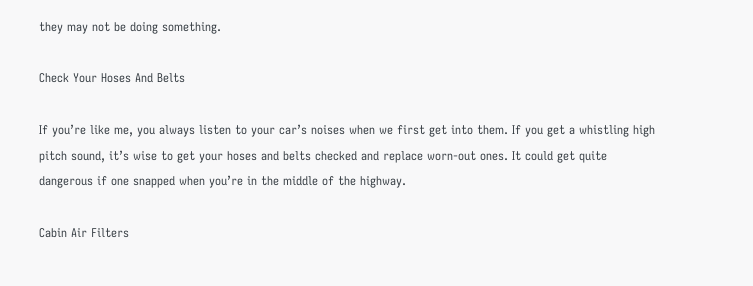they may not be doing something.

Check Your Hoses And Belts

If you’re like me, you always listen to your car’s noises when we first get into them. If you get a whistling high pitch sound, it’s wise to get your hoses and belts checked and replace worn-out ones. It could get quite dangerous if one snapped when you’re in the middle of the highway.

Cabin Air Filters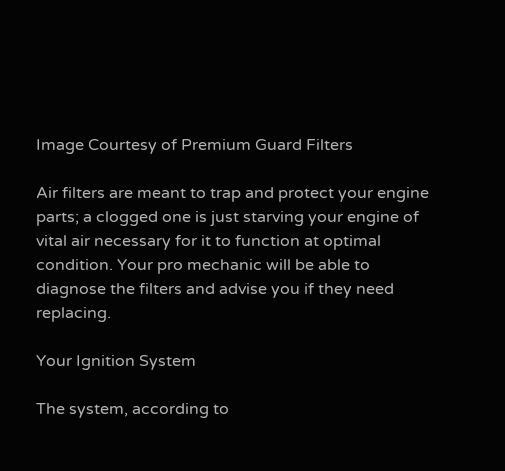Image Courtesy of Premium Guard Filters

Air filters are meant to trap and protect your engine parts; a clogged one is just starving your engine of vital air necessary for it to function at optimal condition. Your pro mechanic will be able to diagnose the filters and advise you if they need replacing.

Your Ignition System

The system, according to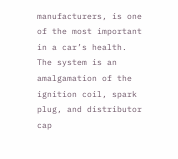manufacturers, is one of the most important in a car’s health. The system is an amalgamation of the ignition coil, spark plug, and distributor cap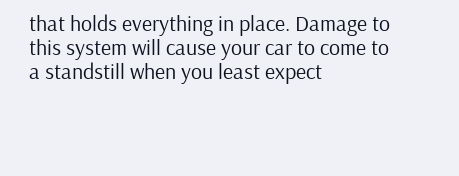that holds everything in place. Damage to this system will cause your car to come to a standstill when you least expect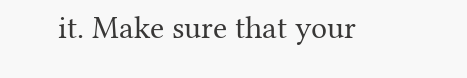it. Make sure that your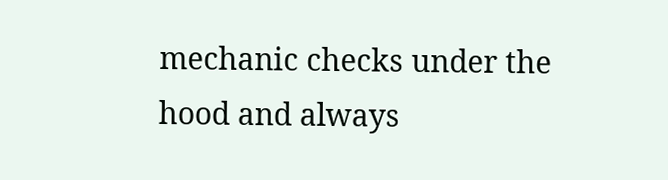mechanic checks under the hood and always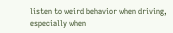listen to weird behavior when driving, especially when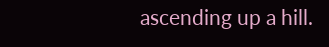ascending up a hill.